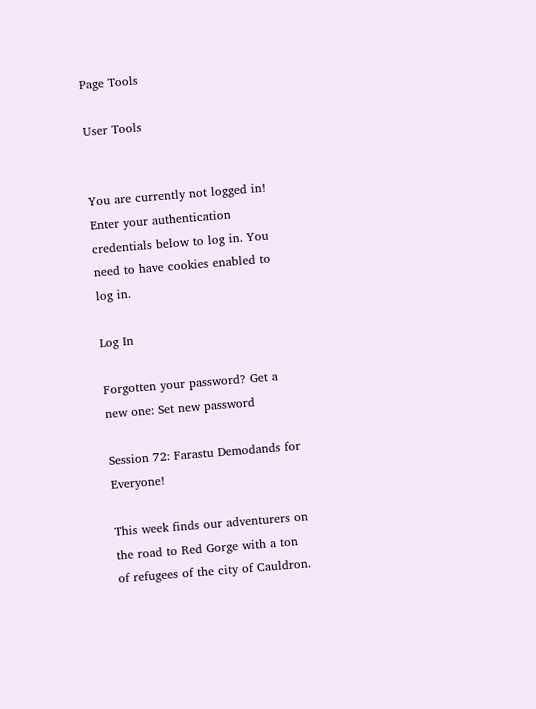Page Tools

User Tools


You are currently not logged in! Enter your authentication credentials below to log in. You need to have cookies enabled to log in.

Log In

Forgotten your password? Get a new one: Set new password

Session 72: Farastu Demodands for Everyone!

This week finds our adventurers on the road to Red Gorge with a ton of refugees of the city of Cauldron.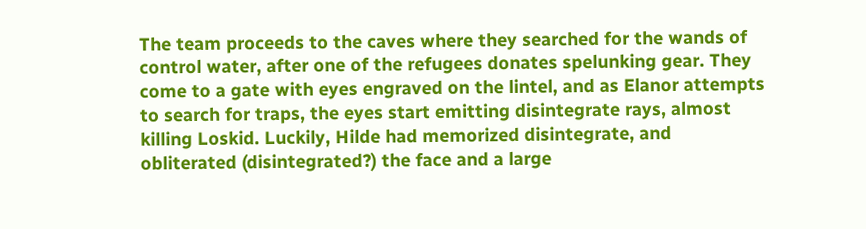The team proceeds to the caves where they searched for the wands of control water, after one of the refugees donates spelunking gear. They come to a gate with eyes engraved on the lintel, and as Elanor attempts to search for traps, the eyes start emitting disintegrate rays, almost killing Loskid. Luckily, Hilde had memorized disintegrate, and obliterated (disintegrated?) the face and a large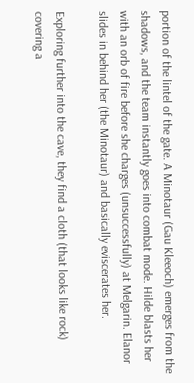portion of the lintel of the gate. A Minotaur (Gau Kleeoch) emerges from the shadows, and the team instantly goes into combat mode. Hilde blasts her with an orb of fire before she charges (unsuccessfully) at Melgarin. Elanor slides in behind her (the Minotaur) and basically eviscerates her.

Exploring further into the cave, they find a cloth (that looks like rock) covering a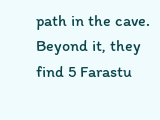path in the cave. Beyond it, they find 5 Farastu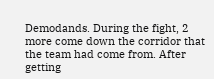Demodands. During the fight, 2 more come down the corridor that the team had come from. After getting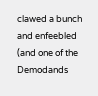clawed a bunch and enfeebled (and one of the Demodands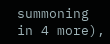summoning in 4 more),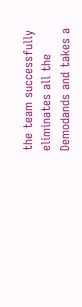the team successfully eliminates all the Demodands and takes a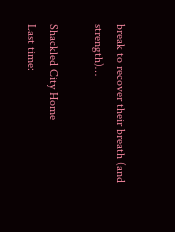break to recover their breath (and strength)…

Shackled City Home
Last time: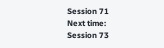Session 71
Next time: Session 73